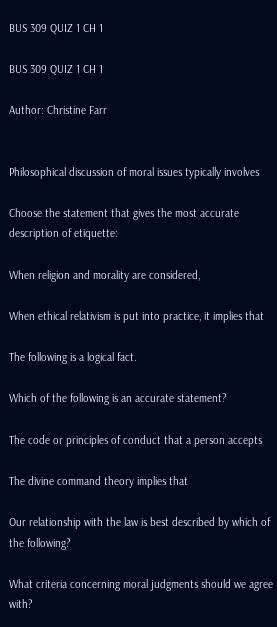BUS 309 QUIZ 1 CH 1

BUS 309 QUIZ 1 CH 1

Author: Christine Farr


Philosophical discussion of moral issues typically involves

Choose the statement that gives the most accurate description of etiquette:

When religion and morality are considered,

When ethical relativism is put into practice, it implies that

The following is a logical fact.

Which of the following is an accurate statement?

The code or principles of conduct that a person accepts

The divine command theory implies that

Our relationship with the law is best described by which of the following?

What criteria concerning moral judgments should we agree with?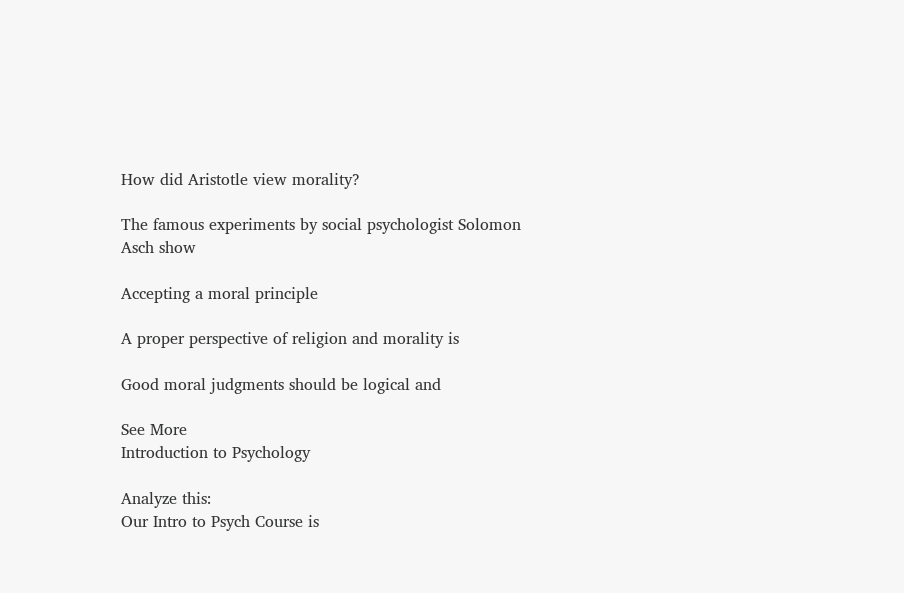How did Aristotle view morality?

The famous experiments by social psychologist Solomon Asch show

Accepting a moral principle

A proper perspective of religion and morality is

Good moral judgments should be logical and

See More
Introduction to Psychology

Analyze this:
Our Intro to Psych Course is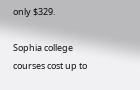only $329.

Sophia college courses cost up to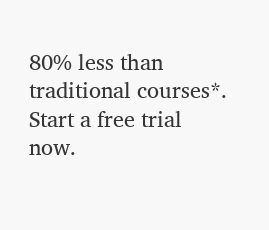80% less than traditional courses*. Start a free trial now.